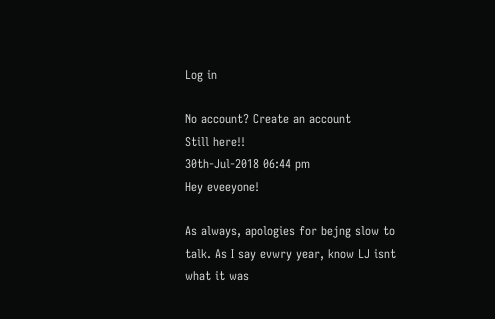Log in

No account? Create an account
Still here!!
30th-Jul-2018 06:44 pm
Hey eveeyone!

As always, apologies for bejng slow to talk. As I say evwry year, know LJ isnt what it was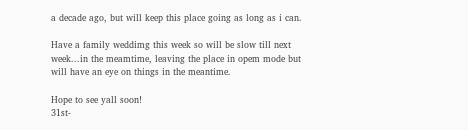a decade ago, but will keep this place going as long as i can.

Have a family weddimg this week so will be slow till next week...in the meamtime, leaving the place in opem mode but will have an eye on things in the meantime.

Hope to see yall soon!
31st-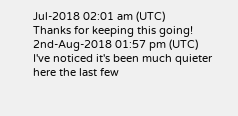Jul-2018 02:01 am (UTC)
Thanks for keeping this going!
2nd-Aug-2018 01:57 pm (UTC)
I've noticed it's been much quieter here the last few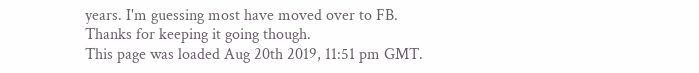years. I'm guessing most have moved over to FB. Thanks for keeping it going though.
This page was loaded Aug 20th 2019, 11:51 pm GMT.